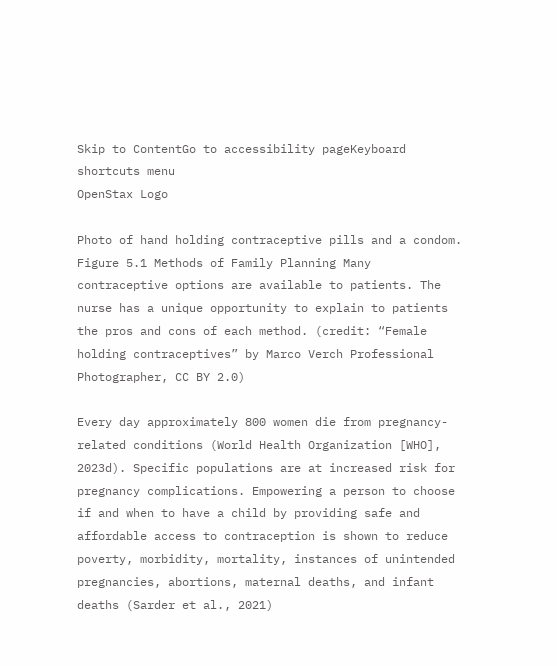Skip to ContentGo to accessibility pageKeyboard shortcuts menu
OpenStax Logo

Photo of hand holding contraceptive pills and a condom.
Figure 5.1 Methods of Family Planning Many contraceptive options are available to patients. The nurse has a unique opportunity to explain to patients the pros and cons of each method. (credit: “Female holding contraceptives” by Marco Verch Professional Photographer, CC BY 2.0)

Every day approximately 800 women die from pregnancy-related conditions (World Health Organization [WHO], 2023d). Specific populations are at increased risk for pregnancy complications. Empowering a person to choose if and when to have a child by providing safe and affordable access to contraception is shown to reduce poverty, morbidity, mortality, instances of unintended pregnancies, abortions, maternal deaths, and infant deaths (Sarder et al., 2021)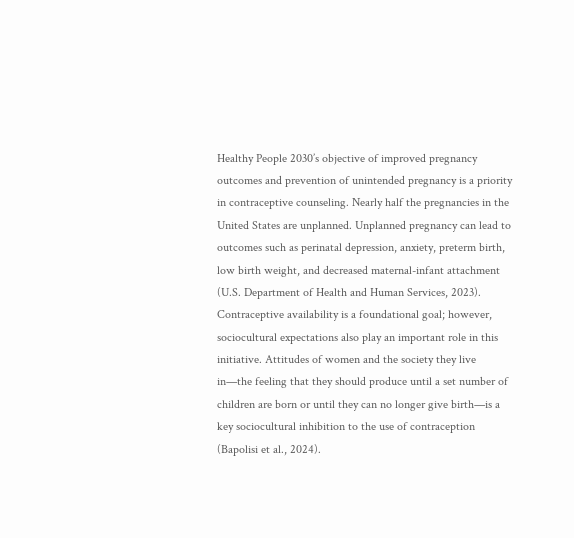Healthy People 2030’s objective of improved pregnancy outcomes and prevention of unintended pregnancy is a priority in contraceptive counseling. Nearly half the pregnancies in the United States are unplanned. Unplanned pregnancy can lead to outcomes such as perinatal depression, anxiety, preterm birth, low birth weight, and decreased maternal-infant attachment (U.S. Department of Health and Human Services, 2023). Contraceptive availability is a foundational goal; however, sociocultural expectations also play an important role in this initiative. Attitudes of women and the society they live in—the feeling that they should produce until a set number of children are born or until they can no longer give birth—is a key sociocultural inhibition to the use of contraception (Bapolisi et al., 2024).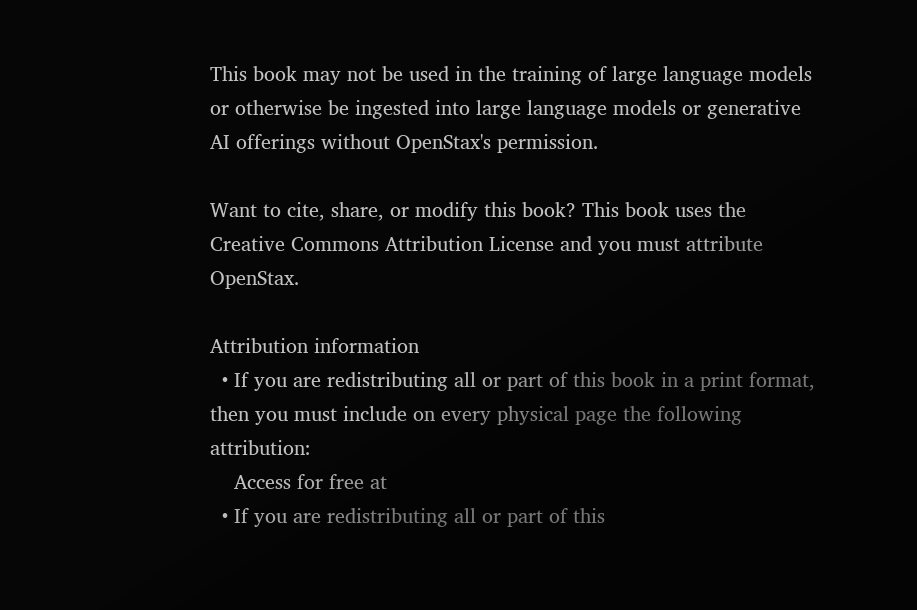This book may not be used in the training of large language models or otherwise be ingested into large language models or generative AI offerings without OpenStax's permission.

Want to cite, share, or modify this book? This book uses the Creative Commons Attribution License and you must attribute OpenStax.

Attribution information
  • If you are redistributing all or part of this book in a print format, then you must include on every physical page the following attribution:
    Access for free at
  • If you are redistributing all or part of this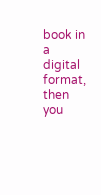book in a digital format, then you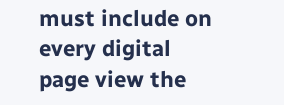must include on every digital page view the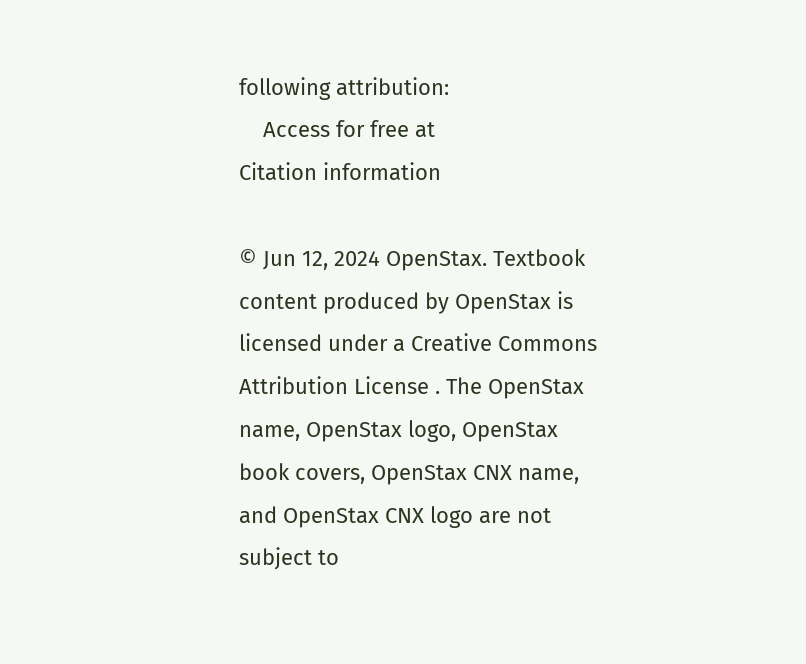following attribution:
    Access for free at
Citation information

© Jun 12, 2024 OpenStax. Textbook content produced by OpenStax is licensed under a Creative Commons Attribution License . The OpenStax name, OpenStax logo, OpenStax book covers, OpenStax CNX name, and OpenStax CNX logo are not subject to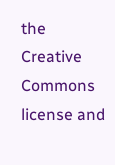the Creative Commons license and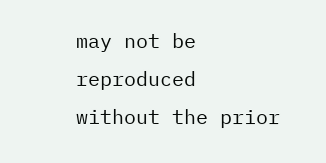may not be reproduced without the prior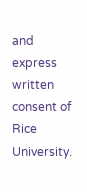and express written consent of Rice University.